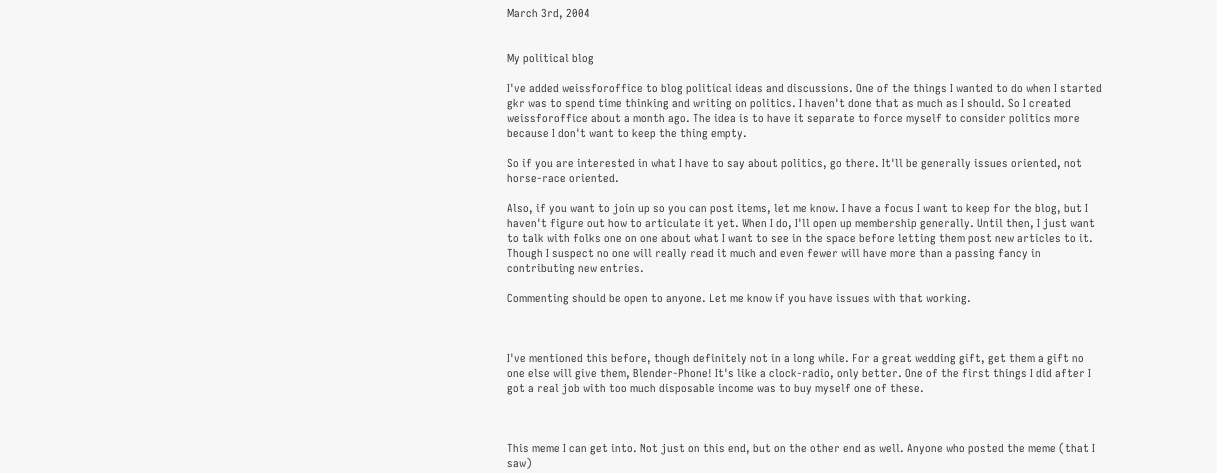March 3rd, 2004


My political blog

I've added weissforoffice to blog political ideas and discussions. One of the things I wanted to do when I started gkr was to spend time thinking and writing on politics. I haven't done that as much as I should. So I created weissforoffice about a month ago. The idea is to have it separate to force myself to consider politics more because I don't want to keep the thing empty.

So if you are interested in what I have to say about politics, go there. It'll be generally issues oriented, not horse-race oriented.

Also, if you want to join up so you can post items, let me know. I have a focus I want to keep for the blog, but I haven't figure out how to articulate it yet. When I do, I'll open up membership generally. Until then, I just want to talk with folks one on one about what I want to see in the space before letting them post new articles to it. Though I suspect no one will really read it much and even fewer will have more than a passing fancy in contributing new entries.

Commenting should be open to anyone. Let me know if you have issues with that working.



I've mentioned this before, though definitely not in a long while. For a great wedding gift, get them a gift no one else will give them, Blender-Phone! It's like a clock-radio, only better. One of the first things I did after I got a real job with too much disposable income was to buy myself one of these.



This meme I can get into. Not just on this end, but on the other end as well. Anyone who posted the meme (that I saw)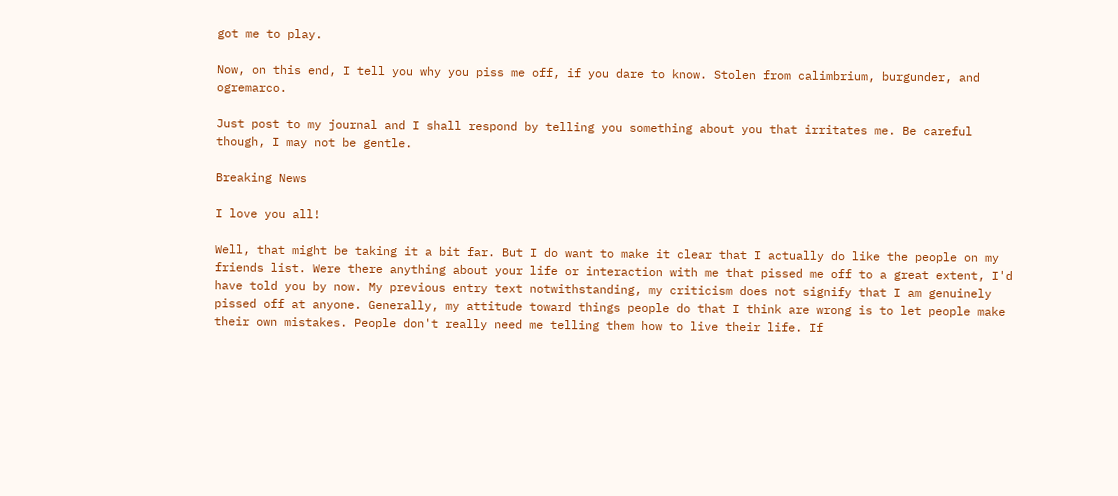got me to play.

Now, on this end, I tell you why you piss me off, if you dare to know. Stolen from calimbrium, burgunder, and ogremarco.

Just post to my journal and I shall respond by telling you something about you that irritates me. Be careful though, I may not be gentle.

Breaking News

I love you all!

Well, that might be taking it a bit far. But I do want to make it clear that I actually do like the people on my friends list. Were there anything about your life or interaction with me that pissed me off to a great extent, I'd have told you by now. My previous entry text notwithstanding, my criticism does not signify that I am genuinely pissed off at anyone. Generally, my attitude toward things people do that I think are wrong is to let people make their own mistakes. People don't really need me telling them how to live their life. If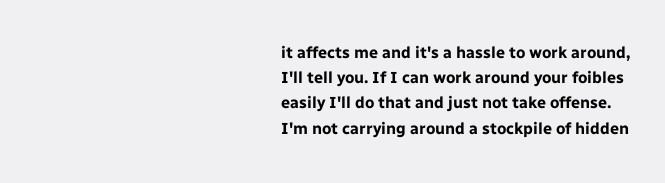it affects me and it's a hassle to work around, I'll tell you. If I can work around your foibles easily I'll do that and just not take offense. I'm not carrying around a stockpile of hidden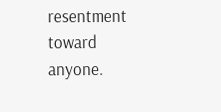resentment toward anyone.